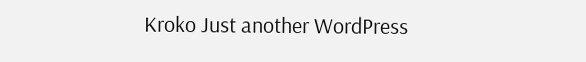Kroko Just another WordPress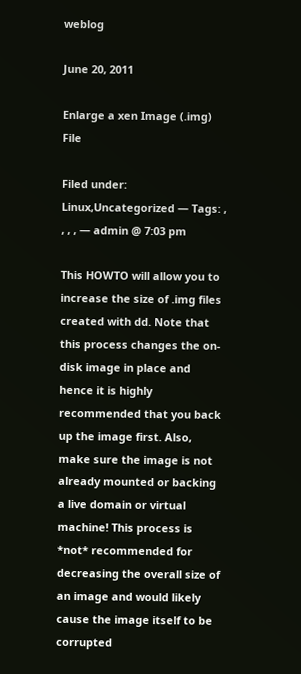weblog

June 20, 2011

Enlarge a xen Image (.img) File

Filed under: Linux,Uncategorized — Tags: , , , , — admin @ 7:03 pm

This HOWTO will allow you to increase the size of .img files created with dd. Note that this process changes the on-disk image in place and hence it is highly recommended that you back up the image first. Also, make sure the image is not already mounted or backing a live domain or virtual machine! This process is *not* recommended for decreasing the overall size of an image and would likely cause the image itself to be corrupted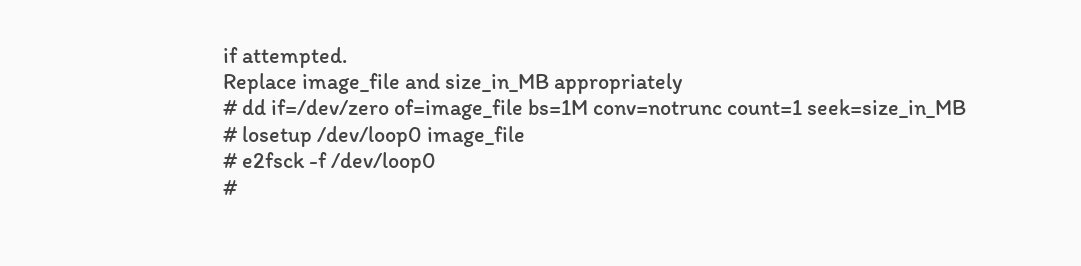if attempted.
Replace image_file and size_in_MB appropriately
# dd if=/dev/zero of=image_file bs=1M conv=notrunc count=1 seek=size_in_MB
# losetup /dev/loop0 image_file
# e2fsck -f /dev/loop0
#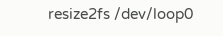resize2fs /dev/loop0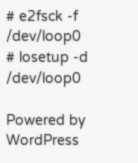# e2fsck -f /dev/loop0
# losetup -d /dev/loop0

Powered by WordPress